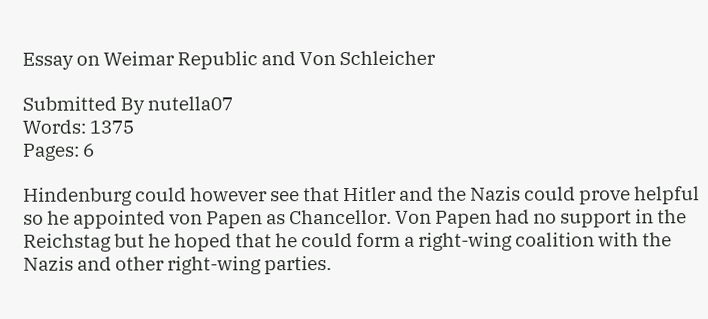Essay on Weimar Republic and Von Schleicher

Submitted By nutella07
Words: 1375
Pages: 6

Hindenburg could however see that Hitler and the Nazis could prove helpful so he appointed von Papen as Chancellor. Von Papen had no support in the Reichstag but he hoped that he could form a right-wing coalition with the Nazis and other right-wing parties.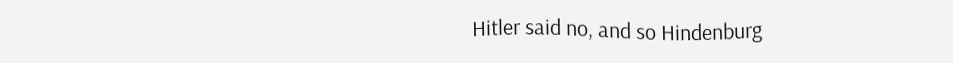Hitler said no, and so Hindenburg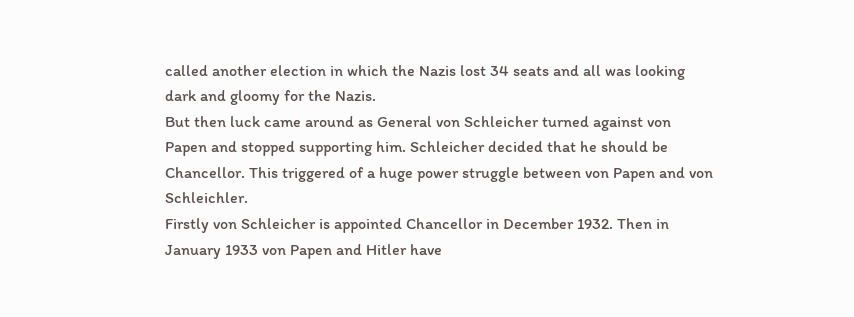called another election in which the Nazis lost 34 seats and all was looking dark and gloomy for the Nazis.
But then luck came around as General von Schleicher turned against von Papen and stopped supporting him. Schleicher decided that he should be Chancellor. This triggered of a huge power struggle between von Papen and von Schleichler.
Firstly von Schleicher is appointed Chancellor in December 1932. Then in January 1933 von Papen and Hitler have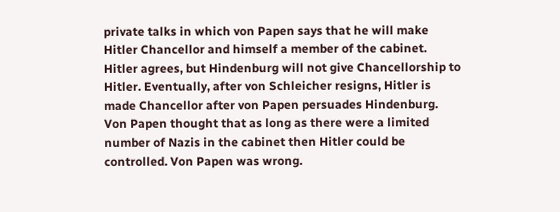private talks in which von Papen says that he will make Hitler Chancellor and himself a member of the cabinet. Hitler agrees, but Hindenburg will not give Chancellorship to Hitler. Eventually, after von Schleicher resigns, Hitler is made Chancellor after von Papen persuades Hindenburg. Von Papen thought that as long as there were a limited number of Nazis in the cabinet then Hitler could be controlled. Von Papen was wrong.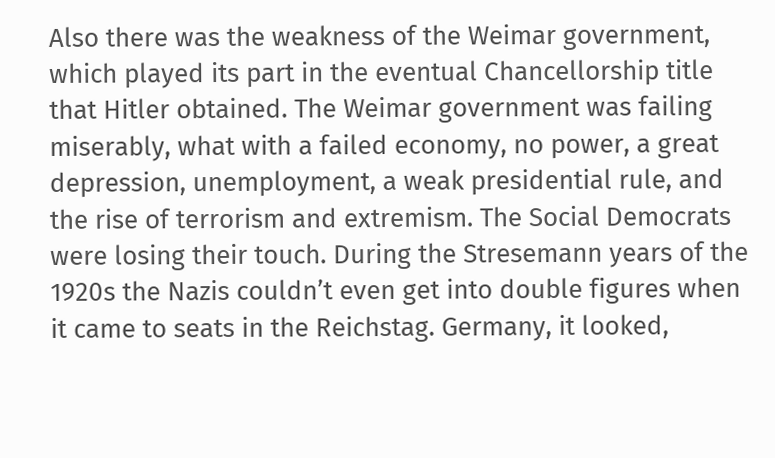Also there was the weakness of the Weimar government, which played its part in the eventual Chancellorship title that Hitler obtained. The Weimar government was failing miserably, what with a failed economy, no power, a great depression, unemployment, a weak presidential rule, and the rise of terrorism and extremism. The Social Democrats were losing their touch. During the Stresemann years of the 1920s the Nazis couldn’t even get into double figures when it came to seats in the Reichstag. Germany, it looked,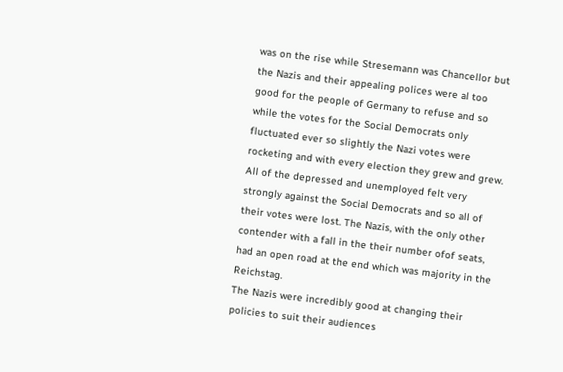was on the rise while Stresemann was Chancellor but the Nazis and their appealing polices were al too good for the people of Germany to refuse and so while the votes for the Social Democrats only fluctuated ever so slightly the Nazi votes were rocketing and with every election they grew and grew.
All of the depressed and unemployed felt very strongly against the Social Democrats and so all of their votes were lost. The Nazis, with the only other contender with a fall in the their number ofof seats, had an open road at the end which was majority in the Reichstag.
The Nazis were incredibly good at changing their policies to suit their audiences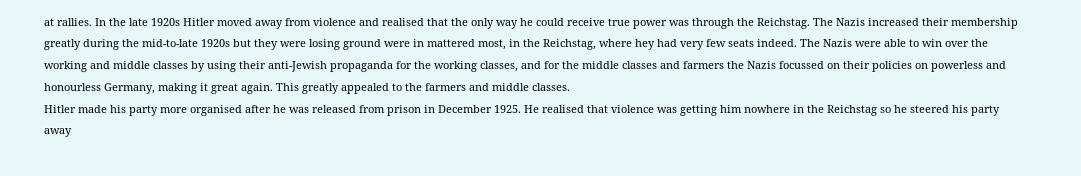at rallies. In the late 1920s Hitler moved away from violence and realised that the only way he could receive true power was through the Reichstag. The Nazis increased their membership greatly during the mid-to-late 1920s but they were losing ground were in mattered most, in the Reichstag, where hey had very few seats indeed. The Nazis were able to win over the working and middle classes by using their anti-Jewish propaganda for the working classes, and for the middle classes and farmers the Nazis focussed on their policies on powerless and honourless Germany, making it great again. This greatly appealed to the farmers and middle classes.
Hitler made his party more organised after he was released from prison in December 1925. He realised that violence was getting him nowhere in the Reichstag so he steered his party away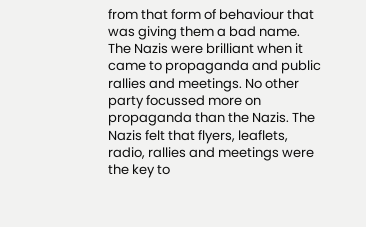from that form of behaviour that was giving them a bad name.
The Nazis were brilliant when it came to propaganda and public rallies and meetings. No other party focussed more on propaganda than the Nazis. The Nazis felt that flyers, leaflets, radio, rallies and meetings were the key to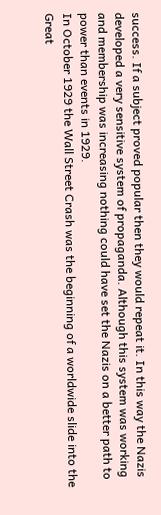success. If a subject proved popular then they would repeat it. In this way the Nazis developed a very sensitive system of propaganda. Although this system was working and membership was increasing nothing could have set the Nazis on a better path to power than events in 1929.
In October 1929 the Wall Street Crash was the beginning of a worldwide slide into the Great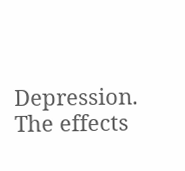Depression. The effects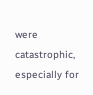were catastrophic, especially for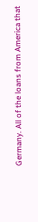Germany. All of the loans from America that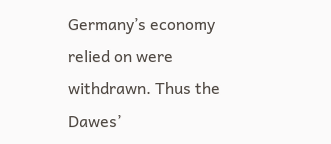Germany’s economy relied on were withdrawn. Thus the Dawes’